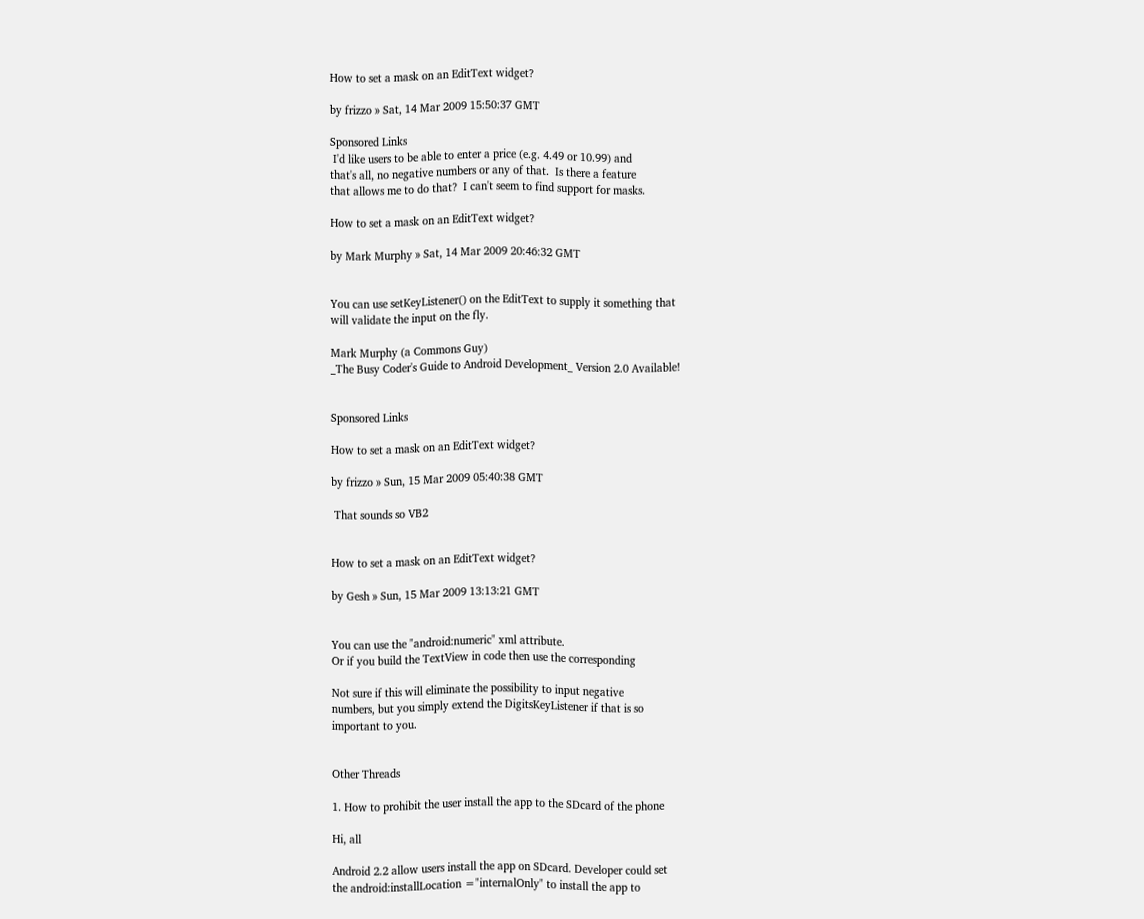How to set a mask on an EditText widget?

by frizzo » Sat, 14 Mar 2009 15:50:37 GMT

Sponsored Links
 I'd like users to be able to enter a price (e.g. 4.49 or 10.99) and
that's all, no negative numbers or any of that.  Is there a feature
that allows me to do that?  I can't seem to find support for masks.

How to set a mask on an EditText widget?

by Mark Murphy » Sat, 14 Mar 2009 20:46:32 GMT


You can use setKeyListener() on the EditText to supply it something that
will validate the input on the fly.

Mark Murphy (a Commons Guy)
_The Busy Coder's Guide to Android Development_ Version 2.0 Available!


Sponsored Links

How to set a mask on an EditText widget?

by frizzo » Sun, 15 Mar 2009 05:40:38 GMT

 That sounds so VB2


How to set a mask on an EditText widget?

by Gesh » Sun, 15 Mar 2009 13:13:21 GMT


You can use the "android:numeric" xml attribute.
Or if you build the TextView in code then use the corresponding

Not sure if this will eliminate the possibility to input negative
numbers, but you simply extend the DigitsKeyListener if that is so
important to you.


Other Threads

1. How to prohibit the user install the app to the SDcard of the phone

Hi, all

Android 2.2 allow users install the app on SDcard. Developer could set
the android:installLocation ="internalOnly" to install the app to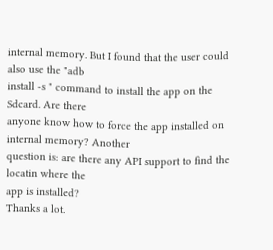internal memory. But I found that the user could also use the "adb
install -s " command to install the app on the Sdcard. Are there
anyone know how to force the app installed on internal memory? Another
question is: are there any API support to find the locatin where the
app is installed?
Thanks a lot.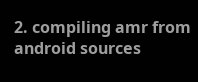2. compiling amr from android sources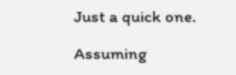Just a quick one.

Assuming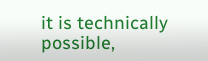it is technically possible,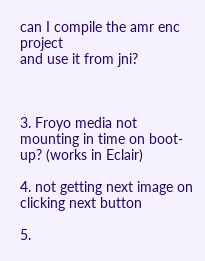can I compile the amr enc project
and use it from jni?



3. Froyo media not mounting in time on boot-up? (works in Eclair)

4. not getting next image on clicking next button

5.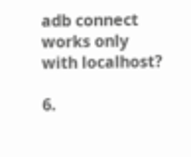adb connect works only with localhost?

6.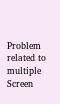Problem related to multiple Screen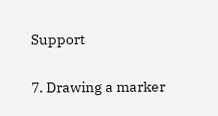Support

7. Drawing a marker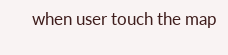when user touch the map